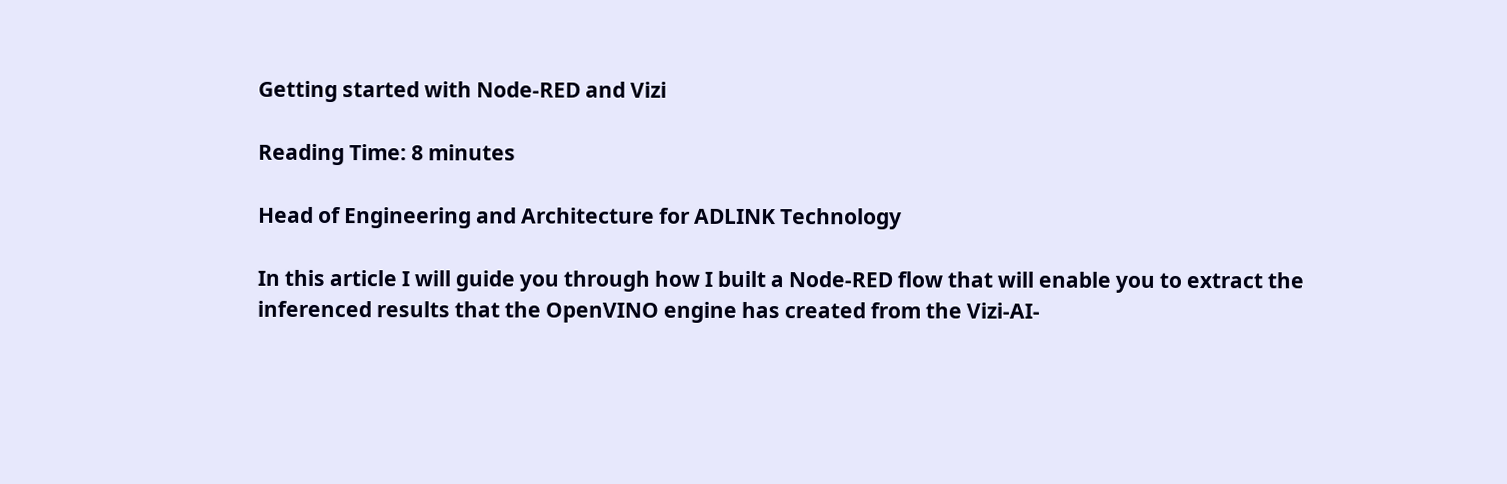Getting started with Node-RED and Vizi

Reading Time: 8 minutes

Head of Engineering and Architecture for ADLINK Technology

In this article I will guide you through how I built a Node-RED flow that will enable you to extract the inferenced results that the OpenVINO engine has created from the Vizi-AI-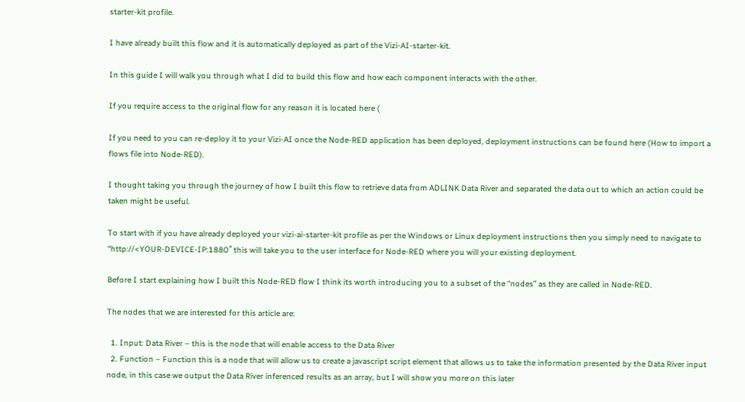starter-kit profile.

I have already built this flow and it is automatically deployed as part of the Vizi-AI-starter-kit.

In this guide I will walk you through what I did to build this flow and how each component interacts with the other.

If you require access to the original flow for any reason it is located here (

If you need to you can re-deploy it to your Vizi-AI once the Node-RED application has been deployed, deployment instructions can be found here (How to import a flows file into Node-RED).

I thought taking you through the journey of how I built this flow to retrieve data from ADLINK Data River and separated the data out to which an action could be taken might be useful.

To start with if you have already deployed your vizi-ai-starter-kit profile as per the Windows or Linux deployment instructions then you simply need to navigate to “http://<YOUR-DEVICE-IP:1880″ this will take you to the user interface for Node-RED where you will your existing deployment.

Before I start explaining how I built this Node-RED flow I think its worth introducing you to a subset of the “nodes” as they are called in Node-RED.

The nodes that we are interested for this article are:

  1. Input: Data River – this is the node that will enable access to the Data River
  2. Function – Function this is a node that will allow us to create a javascript script element that allows us to take the information presented by the Data River input node, in this case we output the Data River inferenced results as an array, but I will show you more on this later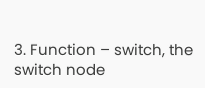3. Function – switch, the switch node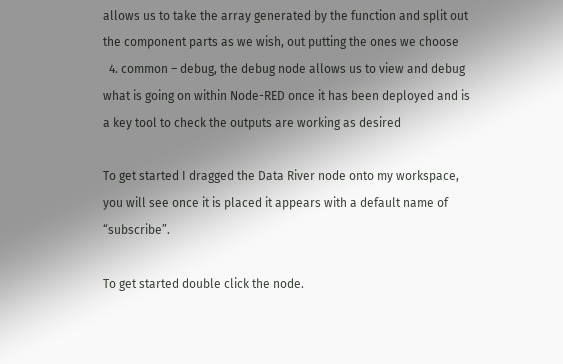allows us to take the array generated by the function and split out the component parts as we wish, out putting the ones we choose
  4. common – debug, the debug node allows us to view and debug what is going on within Node-RED once it has been deployed and is a key tool to check the outputs are working as desired

To get started I dragged the Data River node onto my workspace, you will see once it is placed it appears with a default name of “subscribe”.

To get started double click the node.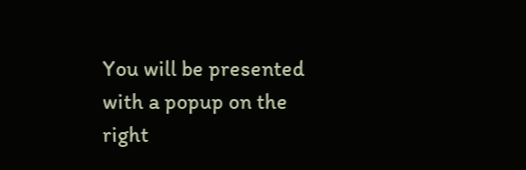You will be presented with a popup on the right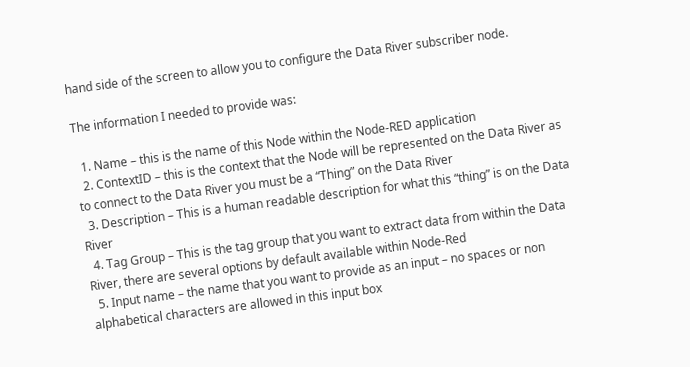hand side of the screen to allow you to configure the Data River subscriber node.

The information I needed to provide was:

  1. Name – this is the name of this Node within the Node-RED application
  2. ContextID – this is the context that the Node will be represented on the Data River as to connect to the Data River you must be a “Thing” on the Data River
  3. Description – This is a human readable description for what this “thing” is on the Data River
  4. Tag Group – This is the tag group that you want to extract data from within the Data River, there are several options by default available within Node-Red
  5. Input name – the name that you want to provide as an input – no spaces or non alphabetical characters are allowed in this input box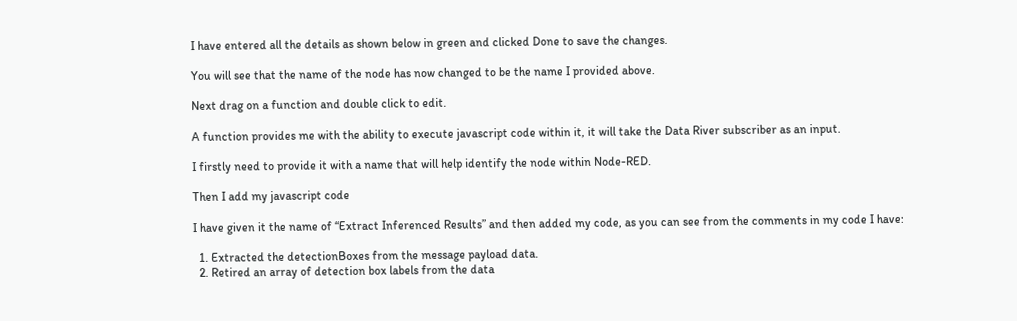I have entered all the details as shown below in green and clicked Done to save the changes.

You will see that the name of the node has now changed to be the name I provided above.

Next drag on a function and double click to edit.

A function provides me with the ability to execute javascript code within it, it will take the Data River subscriber as an input.

I firstly need to provide it with a name that will help identify the node within Node-RED.

Then I add my javascript code

I have given it the name of “Extract Inferenced Results” and then added my code, as you can see from the comments in my code I have:

  1. Extracted the detectionBoxes from the message payload data.
  2. Retired an array of detection box labels from the data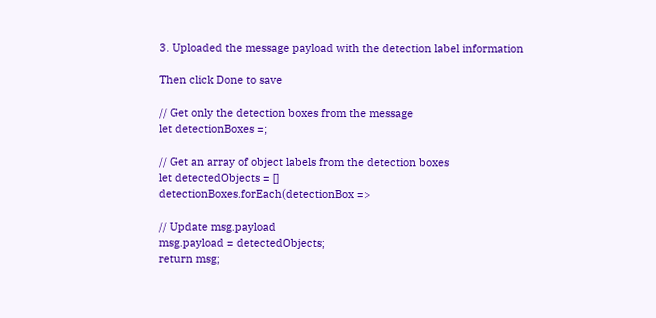3. Uploaded the message payload with the detection label information

Then click Done to save

// Get only the detection boxes from the message
let detectionBoxes =;

// Get an array of object labels from the detection boxes
let detectedObjects = []
detectionBoxes.forEach(detectionBox =>

// Update msg.payload
msg.payload = detectedObjects;
return msg;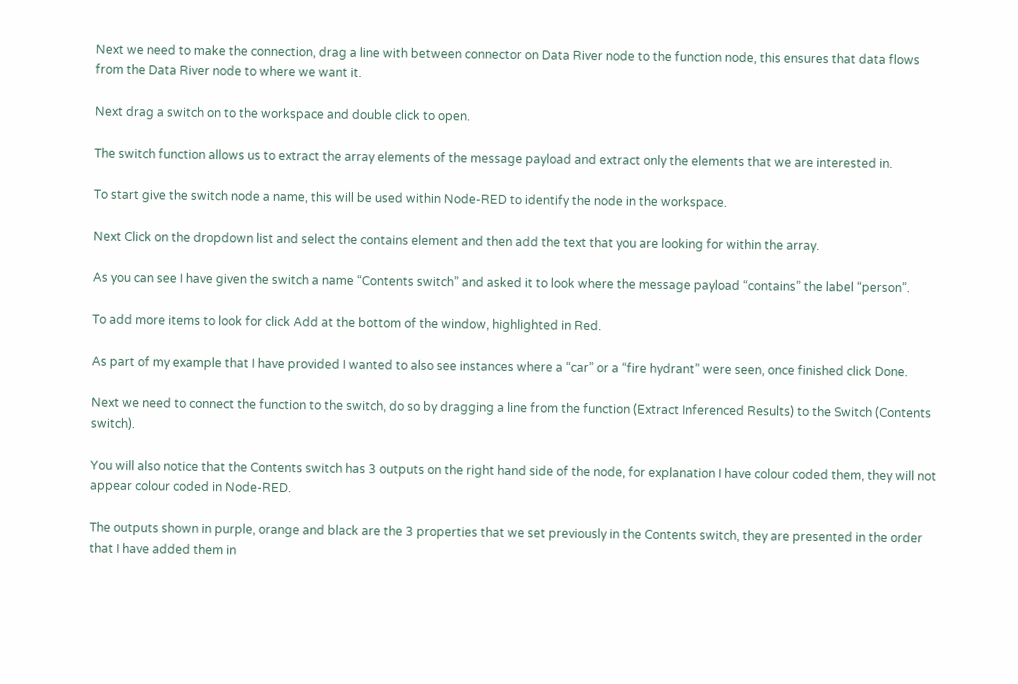Next we need to make the connection, drag a line with between connector on Data River node to the function node, this ensures that data flows from the Data River node to where we want it.

Next drag a switch on to the workspace and double click to open.

The switch function allows us to extract the array elements of the message payload and extract only the elements that we are interested in.

To start give the switch node a name, this will be used within Node-RED to identify the node in the workspace.

Next Click on the dropdown list and select the contains element and then add the text that you are looking for within the array.

As you can see I have given the switch a name “Contents switch” and asked it to look where the message payload “contains” the label “person”.

To add more items to look for click Add at the bottom of the window, highlighted in Red.

As part of my example that I have provided I wanted to also see instances where a “car” or a “fire hydrant” were seen, once finished click Done.

Next we need to connect the function to the switch, do so by dragging a line from the function (Extract Inferenced Results) to the Switch (Contents switch).

You will also notice that the Contents switch has 3 outputs on the right hand side of the node, for explanation I have colour coded them, they will not appear colour coded in Node-RED.

The outputs shown in purple, orange and black are the 3 properties that we set previously in the Contents switch, they are presented in the order that I have added them in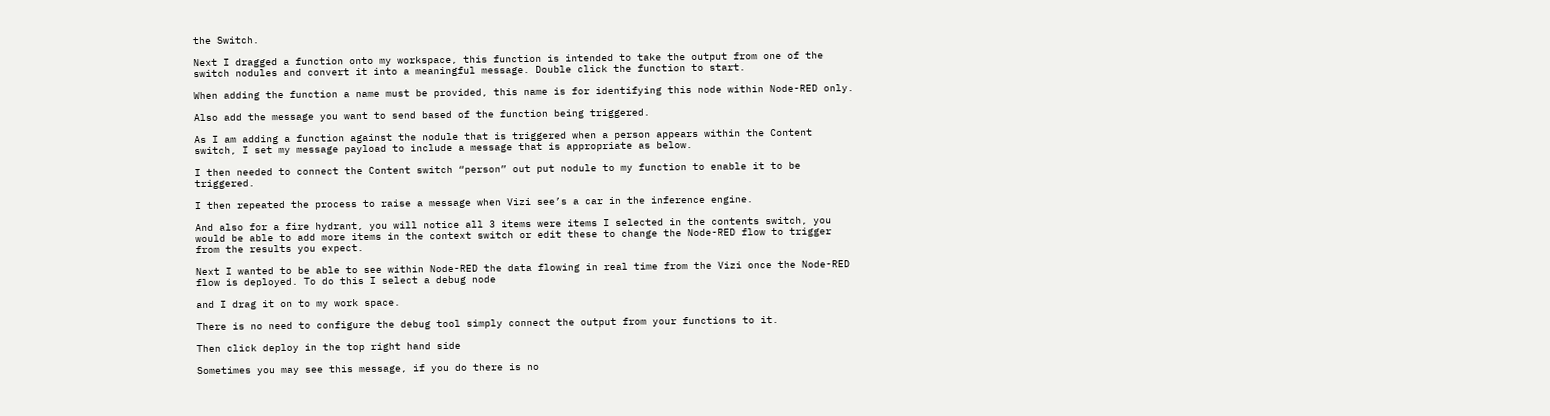the Switch.

Next I dragged a function onto my workspace, this function is intended to take the output from one of the switch nodules and convert it into a meaningful message. Double click the function to start.

When adding the function a name must be provided, this name is for identifying this node within Node-RED only.

Also add the message you want to send based of the function being triggered.

As I am adding a function against the nodule that is triggered when a person appears within the Content switch, I set my message payload to include a message that is appropriate as below.

I then needed to connect the Content switch “person” out put nodule to my function to enable it to be triggered.

I then repeated the process to raise a message when Vizi see’s a car in the inference engine.

And also for a fire hydrant, you will notice all 3 items were items I selected in the contents switch, you would be able to add more items in the context switch or edit these to change the Node-RED flow to trigger from the results you expect.

Next I wanted to be able to see within Node-RED the data flowing in real time from the Vizi once the Node-RED flow is deployed. To do this I select a debug node

and I drag it on to my work space.

There is no need to configure the debug tool simply connect the output from your functions to it.

Then click deploy in the top right hand side

Sometimes you may see this message, if you do there is no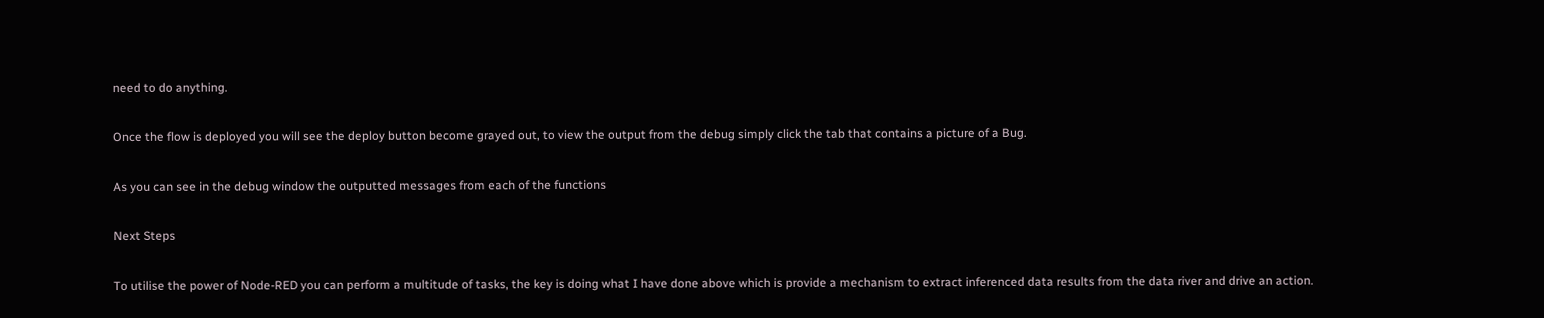need to do anything.

Once the flow is deployed you will see the deploy button become grayed out, to view the output from the debug simply click the tab that contains a picture of a Bug.

As you can see in the debug window the outputted messages from each of the functions

Next Steps

To utilise the power of Node-RED you can perform a multitude of tasks, the key is doing what I have done above which is provide a mechanism to extract inferenced data results from the data river and drive an action.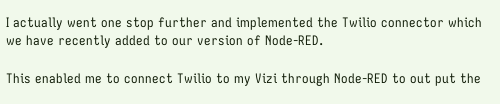I actually went one stop further and implemented the Twilio connector which we have recently added to our version of Node-RED.

This enabled me to connect Twilio to my Vizi through Node-RED to out put the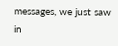messages, we just saw in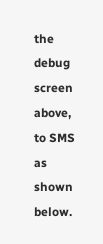the debug screen above, to SMS as shown below.